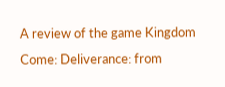A review of the game Kingdom Come: Deliverance: from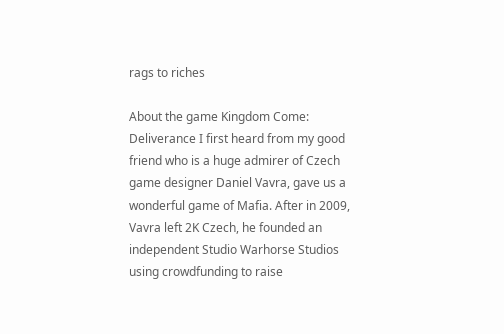rags to riches

About the game Kingdom Come: Deliverance I first heard from my good friend who is a huge admirer of Czech game designer Daniel Vavra, gave us a wonderful game of Mafia. After in 2009, Vavra left 2K Czech, he founded an independent Studio Warhorse Studios using crowdfunding to raise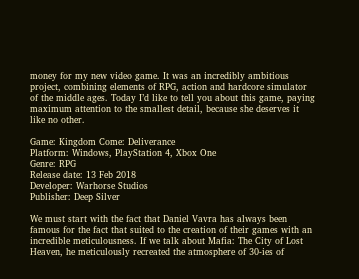money for my new video game. It was an incredibly ambitious project, combining elements of RPG, action and hardcore simulator of the middle ages. Today I’d like to tell you about this game, paying maximum attention to the smallest detail, because she deserves it like no other.

Game: Kingdom Come: Deliverance
Platform: Windows, PlayStation 4, Xbox One
Genre: RPG
Release date: 13 Feb 2018
Developer: Warhorse Studios
Publisher: Deep Silver

We must start with the fact that Daniel Vavra has always been famous for the fact that suited to the creation of their games with an incredible meticulousness. If we talk about Mafia: The City of Lost Heaven, he meticulously recreated the atmosphere of 30-ies of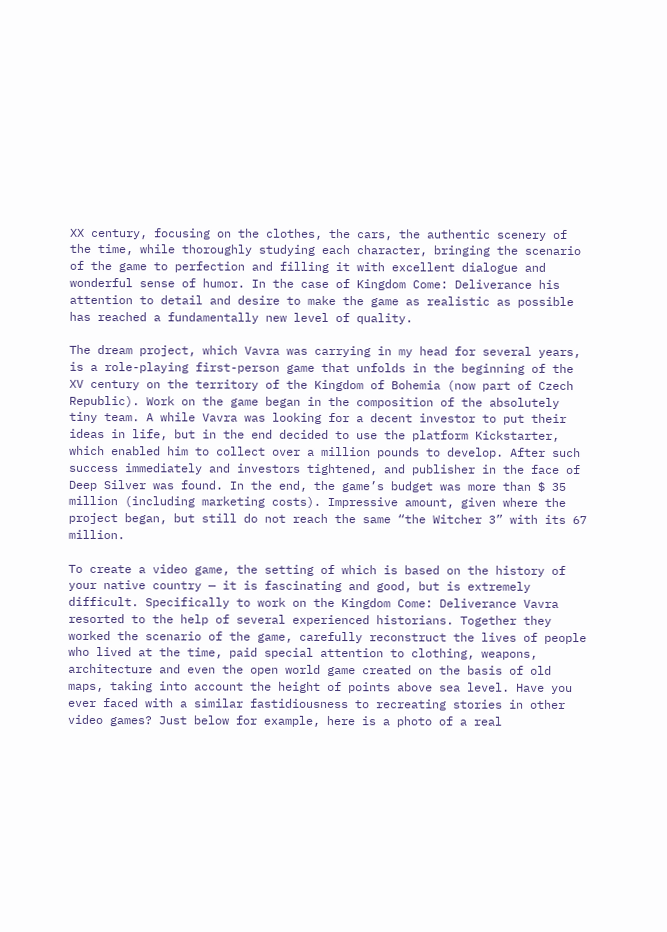XX century, focusing on the clothes, the cars, the authentic scenery of the time, while thoroughly studying each character, bringing the scenario of the game to perfection and filling it with excellent dialogue and wonderful sense of humor. In the case of Kingdom Come: Deliverance his attention to detail and desire to make the game as realistic as possible has reached a fundamentally new level of quality.

The dream project, which Vavra was carrying in my head for several years, is a role-playing first-person game that unfolds in the beginning of the XV century on the territory of the Kingdom of Bohemia (now part of Czech Republic). Work on the game began in the composition of the absolutely tiny team. A while Vavra was looking for a decent investor to put their ideas in life, but in the end decided to use the platform Kickstarter, which enabled him to collect over a million pounds to develop. After such success immediately and investors tightened, and publisher in the face of Deep Silver was found. In the end, the game’s budget was more than $ 35 million (including marketing costs). Impressive amount, given where the project began, but still do not reach the same “the Witcher 3” with its 67 million.

To create a video game, the setting of which is based on the history of your native country — it is fascinating and good, but is extremely difficult. Specifically to work on the Kingdom Come: Deliverance Vavra resorted to the help of several experienced historians. Together they worked the scenario of the game, carefully reconstruct the lives of people who lived at the time, paid special attention to clothing, weapons, architecture and even the open world game created on the basis of old maps, taking into account the height of points above sea level. Have you ever faced with a similar fastidiousness to recreating stories in other video games? Just below for example, here is a photo of a real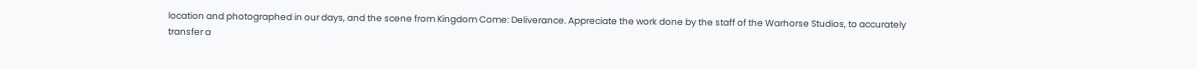location and photographed in our days, and the scene from Kingdom Come: Deliverance. Appreciate the work done by the staff of the Warhorse Studios, to accurately transfer a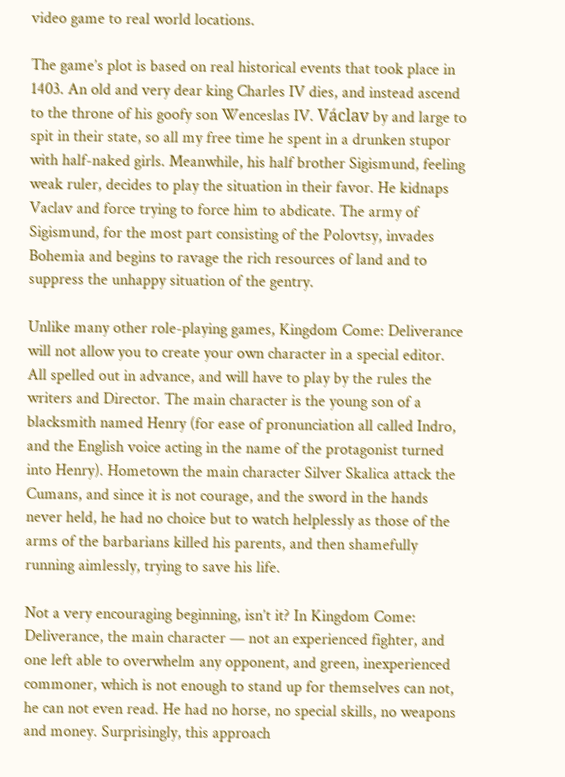video game to real world locations.

The game’s plot is based on real historical events that took place in 1403. An old and very dear king Charles IV dies, and instead ascend to the throne of his goofy son Wenceslas IV. Václav by and large to spit in their state, so all my free time he spent in a drunken stupor with half-naked girls. Meanwhile, his half brother Sigismund, feeling weak ruler, decides to play the situation in their favor. He kidnaps Vaclav and force trying to force him to abdicate. The army of Sigismund, for the most part consisting of the Polovtsy, invades Bohemia and begins to ravage the rich resources of land and to suppress the unhappy situation of the gentry.

Unlike many other role-playing games, Kingdom Come: Deliverance will not allow you to create your own character in a special editor. All spelled out in advance, and will have to play by the rules the writers and Director. The main character is the young son of a blacksmith named Henry (for ease of pronunciation all called Indro, and the English voice acting in the name of the protagonist turned into Henry). Hometown the main character Silver Skalica attack the Cumans, and since it is not courage, and the sword in the hands never held, he had no choice but to watch helplessly as those of the arms of the barbarians killed his parents, and then shamefully running aimlessly, trying to save his life.

Not a very encouraging beginning, isn’t it? In Kingdom Come: Deliverance, the main character — not an experienced fighter, and one left able to overwhelm any opponent, and green, inexperienced commoner, which is not enough to stand up for themselves can not, he can not even read. He had no horse, no special skills, no weapons and money. Surprisingly, this approach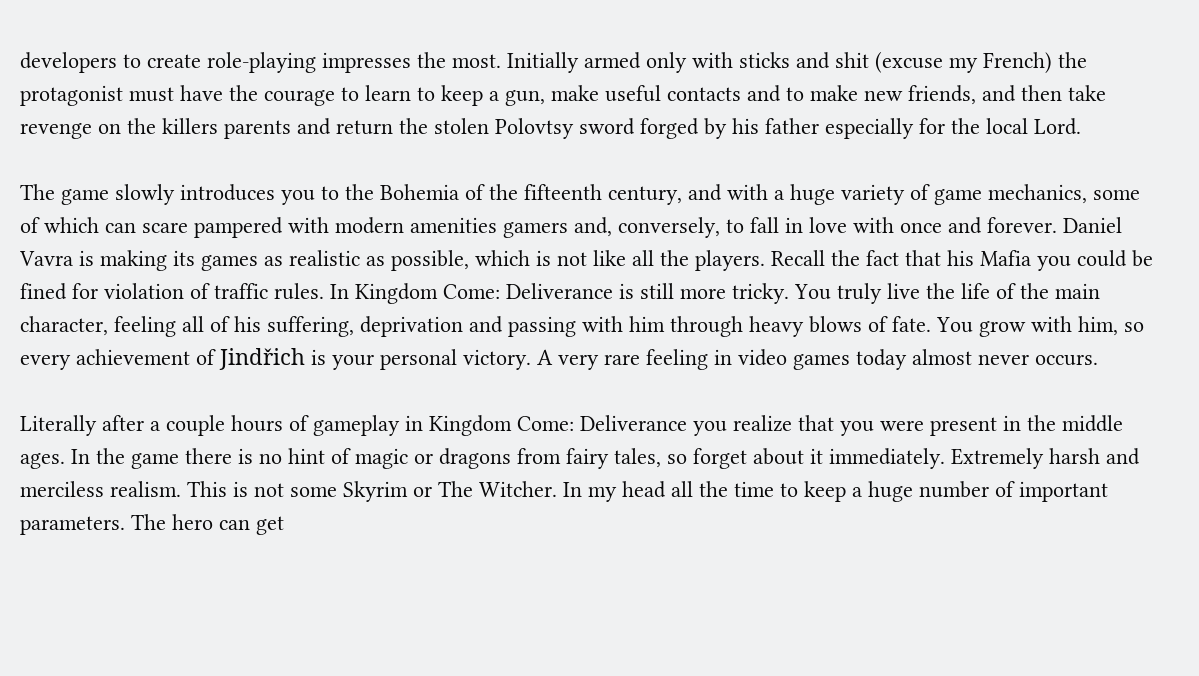developers to create role-playing impresses the most. Initially armed only with sticks and shit (excuse my French) the protagonist must have the courage to learn to keep a gun, make useful contacts and to make new friends, and then take revenge on the killers parents and return the stolen Polovtsy sword forged by his father especially for the local Lord.

The game slowly introduces you to the Bohemia of the fifteenth century, and with a huge variety of game mechanics, some of which can scare pampered with modern amenities gamers and, conversely, to fall in love with once and forever. Daniel Vavra is making its games as realistic as possible, which is not like all the players. Recall the fact that his Mafia you could be fined for violation of traffic rules. In Kingdom Come: Deliverance is still more tricky. You truly live the life of the main character, feeling all of his suffering, deprivation and passing with him through heavy blows of fate. You grow with him, so every achievement of Jindřich is your personal victory. A very rare feeling in video games today almost never occurs.

Literally after a couple hours of gameplay in Kingdom Come: Deliverance you realize that you were present in the middle ages. In the game there is no hint of magic or dragons from fairy tales, so forget about it immediately. Extremely harsh and merciless realism. This is not some Skyrim or The Witcher. In my head all the time to keep a huge number of important parameters. The hero can get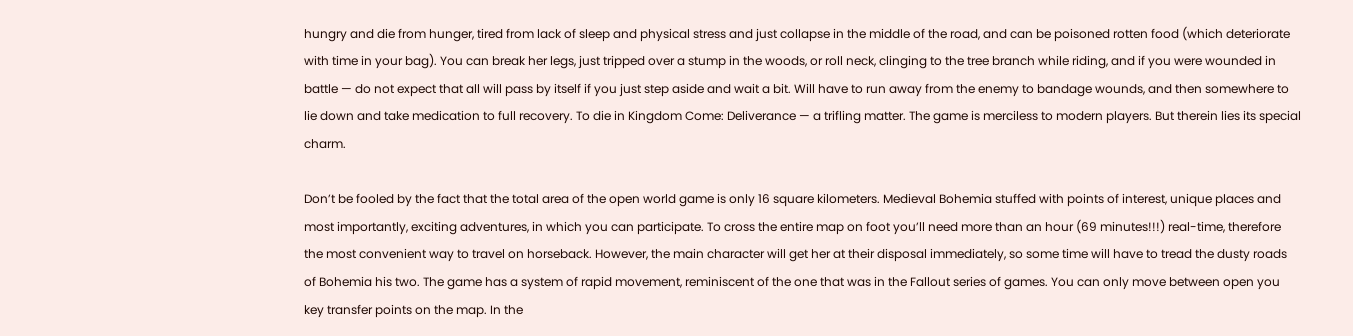hungry and die from hunger, tired from lack of sleep and physical stress and just collapse in the middle of the road, and can be poisoned rotten food (which deteriorate with time in your bag). You can break her legs, just tripped over a stump in the woods, or roll neck, clinging to the tree branch while riding, and if you were wounded in battle — do not expect that all will pass by itself if you just step aside and wait a bit. Will have to run away from the enemy to bandage wounds, and then somewhere to lie down and take medication to full recovery. To die in Kingdom Come: Deliverance — a trifling matter. The game is merciless to modern players. But therein lies its special charm.

Don’t be fooled by the fact that the total area of the open world game is only 16 square kilometers. Medieval Bohemia stuffed with points of interest, unique places and most importantly, exciting adventures, in which you can participate. To cross the entire map on foot you’ll need more than an hour (69 minutes!!!) real-time, therefore the most convenient way to travel on horseback. However, the main character will get her at their disposal immediately, so some time will have to tread the dusty roads of Bohemia his two. The game has a system of rapid movement, reminiscent of the one that was in the Fallout series of games. You can only move between open you key transfer points on the map. In the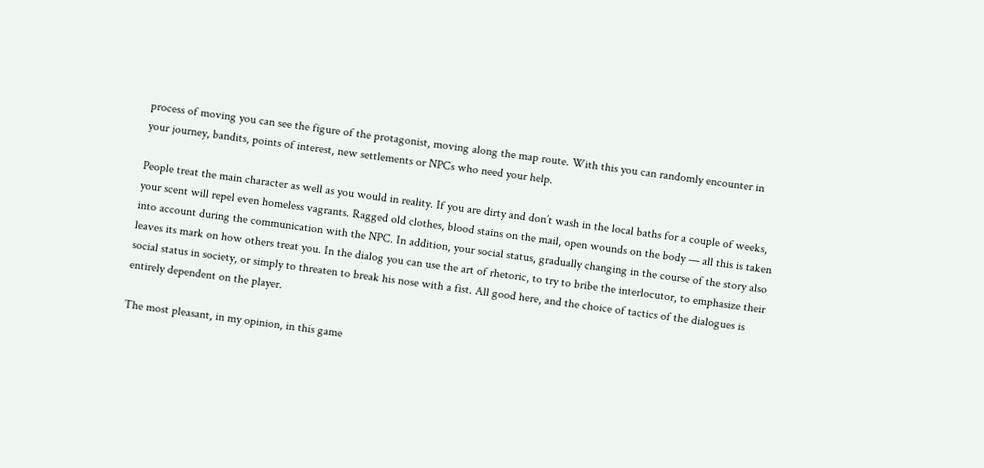process of moving you can see the figure of the protagonist, moving along the map route. With this you can randomly encounter in your journey, bandits, points of interest, new settlements or NPCs who need your help.

People treat the main character as well as you would in reality. If you are dirty and don’t wash in the local baths for a couple of weeks, your scent will repel even homeless vagrants. Ragged old clothes, blood stains on the mail, open wounds on the body — all this is taken into account during the communication with the NPC. In addition, your social status, gradually changing in the course of the story also leaves its mark on how others treat you. In the dialog you can use the art of rhetoric, to try to bribe the interlocutor, to emphasize their social status in society, or simply to threaten to break his nose with a fist. All good here, and the choice of tactics of the dialogues is entirely dependent on the player.

The most pleasant, in my opinion, in this game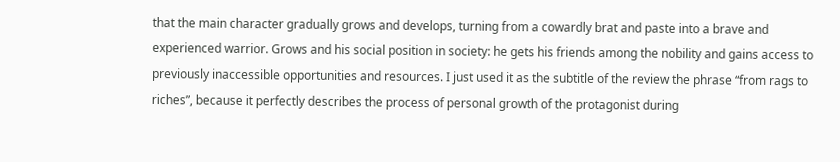that the main character gradually grows and develops, turning from a cowardly brat and paste into a brave and experienced warrior. Grows and his social position in society: he gets his friends among the nobility and gains access to previously inaccessible opportunities and resources. I just used it as the subtitle of the review the phrase “from rags to riches”, because it perfectly describes the process of personal growth of the protagonist during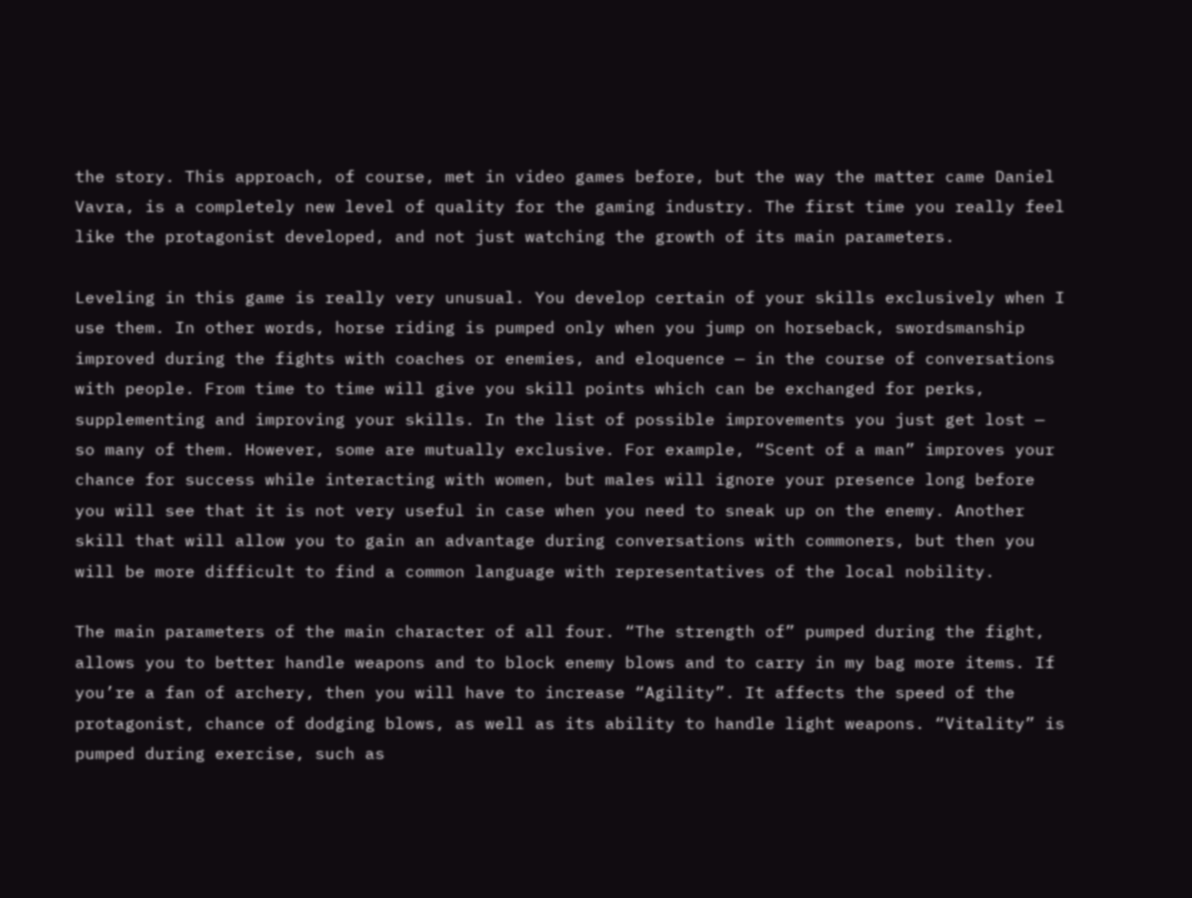the story. This approach, of course, met in video games before, but the way the matter came Daniel Vavra, is a completely new level of quality for the gaming industry. The first time you really feel like the protagonist developed, and not just watching the growth of its main parameters.

Leveling in this game is really very unusual. You develop certain of your skills exclusively when I use them. In other words, horse riding is pumped only when you jump on horseback, swordsmanship improved during the fights with coaches or enemies, and eloquence — in the course of conversations with people. From time to time will give you skill points which can be exchanged for perks, supplementing and improving your skills. In the list of possible improvements you just get lost — so many of them. However, some are mutually exclusive. For example, “Scent of a man” improves your chance for success while interacting with women, but males will ignore your presence long before you will see that it is not very useful in case when you need to sneak up on the enemy. Another skill that will allow you to gain an advantage during conversations with commoners, but then you will be more difficult to find a common language with representatives of the local nobility.

The main parameters of the main character of all four. “The strength of” pumped during the fight, allows you to better handle weapons and to block enemy blows and to carry in my bag more items. If you’re a fan of archery, then you will have to increase “Agility”. It affects the speed of the protagonist, chance of dodging blows, as well as its ability to handle light weapons. “Vitality” is pumped during exercise, such as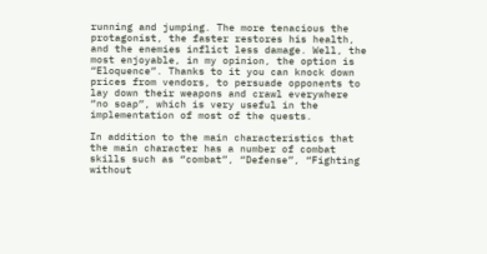running and jumping. The more tenacious the protagonist, the faster restores his health, and the enemies inflict less damage. Well, the most enjoyable, in my opinion, the option is “Eloquence”. Thanks to it you can knock down prices from vendors, to persuade opponents to lay down their weapons and crawl everywhere “no soap”, which is very useful in the implementation of most of the quests.

In addition to the main characteristics that the main character has a number of combat skills such as “combat”, “Defense”, “Fighting without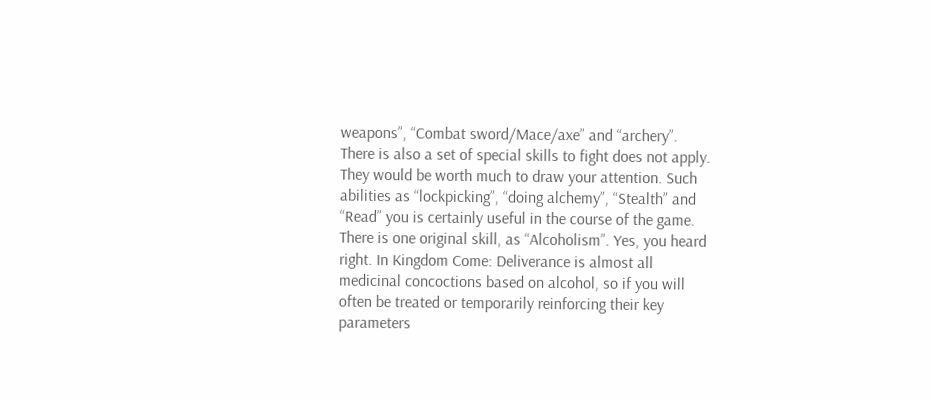weapons”, “Combat sword/Mace/axe” and “archery”. There is also a set of special skills to fight does not apply. They would be worth much to draw your attention. Such abilities as “lockpicking”, “doing alchemy”, “Stealth” and “Read” you is certainly useful in the course of the game. There is one original skill, as “Alcoholism”. Yes, you heard right. In Kingdom Come: Deliverance is almost all medicinal concoctions based on alcohol, so if you will often be treated or temporarily reinforcing their key parameters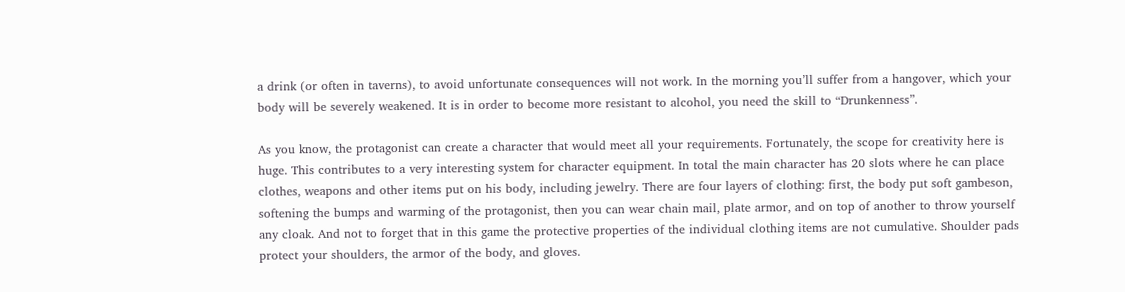a drink (or often in taverns), to avoid unfortunate consequences will not work. In the morning you’ll suffer from a hangover, which your body will be severely weakened. It is in order to become more resistant to alcohol, you need the skill to “Drunkenness”.

As you know, the protagonist can create a character that would meet all your requirements. Fortunately, the scope for creativity here is huge. This contributes to a very interesting system for character equipment. In total the main character has 20 slots where he can place clothes, weapons and other items put on his body, including jewelry. There are four layers of clothing: first, the body put soft gambeson, softening the bumps and warming of the protagonist, then you can wear chain mail, plate armor, and on top of another to throw yourself any cloak. And not to forget that in this game the protective properties of the individual clothing items are not cumulative. Shoulder pads protect your shoulders, the armor of the body, and gloves.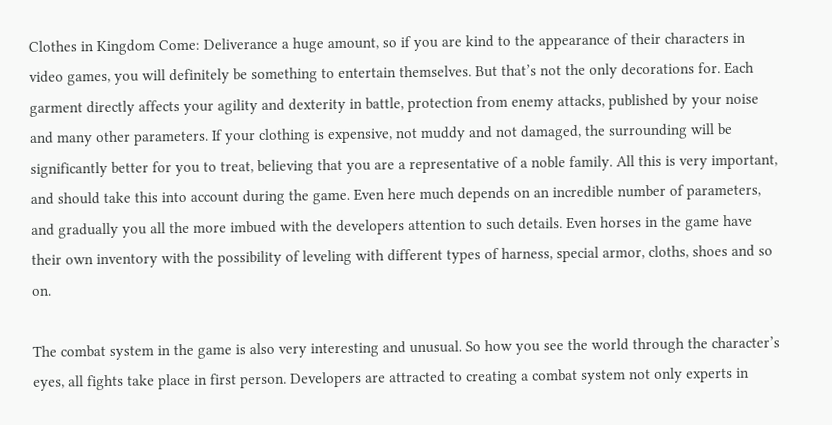Clothes in Kingdom Come: Deliverance a huge amount, so if you are kind to the appearance of their characters in video games, you will definitely be something to entertain themselves. But that’s not the only decorations for. Each garment directly affects your agility and dexterity in battle, protection from enemy attacks, published by your noise and many other parameters. If your clothing is expensive, not muddy and not damaged, the surrounding will be significantly better for you to treat, believing that you are a representative of a noble family. All this is very important, and should take this into account during the game. Even here much depends on an incredible number of parameters, and gradually you all the more imbued with the developers attention to such details. Even horses in the game have their own inventory with the possibility of leveling with different types of harness, special armor, cloths, shoes and so on.

The combat system in the game is also very interesting and unusual. So how you see the world through the character’s eyes, all fights take place in first person. Developers are attracted to creating a combat system not only experts in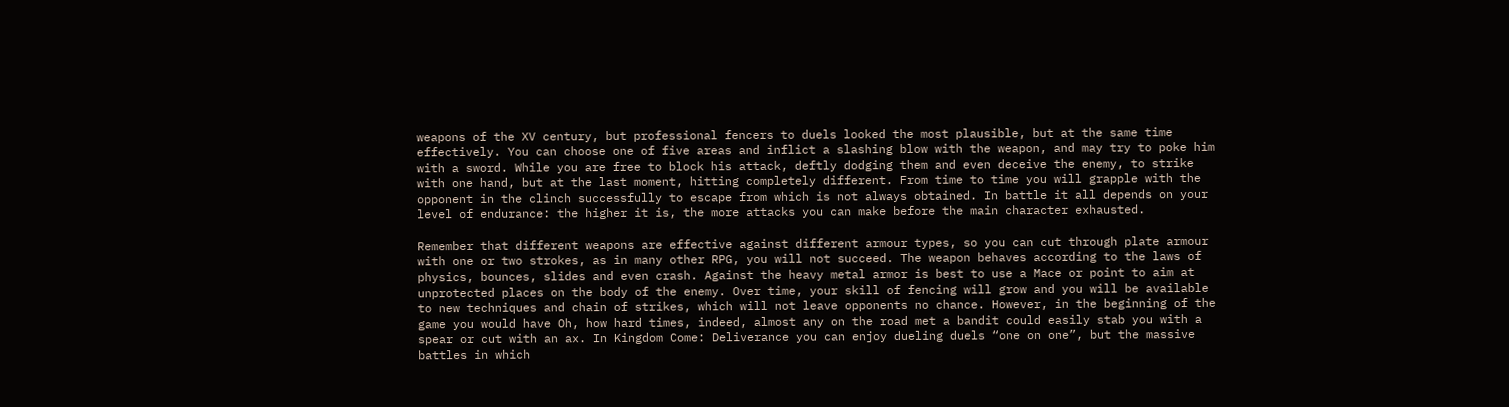weapons of the XV century, but professional fencers to duels looked the most plausible, but at the same time effectively. You can choose one of five areas and inflict a slashing blow with the weapon, and may try to poke him with a sword. While you are free to block his attack, deftly dodging them and even deceive the enemy, to strike with one hand, but at the last moment, hitting completely different. From time to time you will grapple with the opponent in the clinch successfully to escape from which is not always obtained. In battle it all depends on your level of endurance: the higher it is, the more attacks you can make before the main character exhausted.

Remember that different weapons are effective against different armour types, so you can cut through plate armour with one or two strokes, as in many other RPG, you will not succeed. The weapon behaves according to the laws of physics, bounces, slides and even crash. Against the heavy metal armor is best to use a Mace or point to aim at unprotected places on the body of the enemy. Over time, your skill of fencing will grow and you will be available to new techniques and chain of strikes, which will not leave opponents no chance. However, in the beginning of the game you would have Oh, how hard times, indeed, almost any on the road met a bandit could easily stab you with a spear or cut with an ax. In Kingdom Come: Deliverance you can enjoy dueling duels “one on one”, but the massive battles in which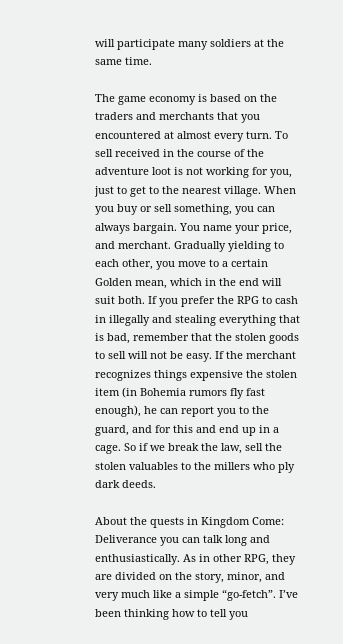will participate many soldiers at the same time.

The game economy is based on the traders and merchants that you encountered at almost every turn. To sell received in the course of the adventure loot is not working for you, just to get to the nearest village. When you buy or sell something, you can always bargain. You name your price, and merchant. Gradually yielding to each other, you move to a certain Golden mean, which in the end will suit both. If you prefer the RPG to cash in illegally and stealing everything that is bad, remember that the stolen goods to sell will not be easy. If the merchant recognizes things expensive the stolen item (in Bohemia rumors fly fast enough), he can report you to the guard, and for this and end up in a cage. So if we break the law, sell the stolen valuables to the millers who ply dark deeds.

About the quests in Kingdom Come: Deliverance you can talk long and enthusiastically. As in other RPG, they are divided on the story, minor, and very much like a simple “go-fetch”. I’ve been thinking how to tell you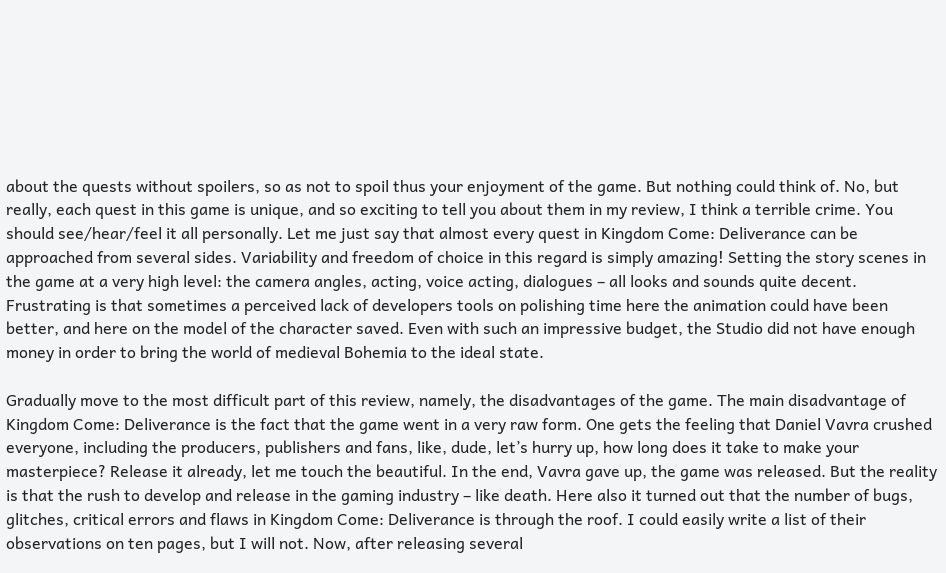about the quests without spoilers, so as not to spoil thus your enjoyment of the game. But nothing could think of. No, but really, each quest in this game is unique, and so exciting to tell you about them in my review, I think a terrible crime. You should see/hear/feel it all personally. Let me just say that almost every quest in Kingdom Come: Deliverance can be approached from several sides. Variability and freedom of choice in this regard is simply amazing! Setting the story scenes in the game at a very high level: the camera angles, acting, voice acting, dialogues – all looks and sounds quite decent. Frustrating is that sometimes a perceived lack of developers tools on polishing time here the animation could have been better, and here on the model of the character saved. Even with such an impressive budget, the Studio did not have enough money in order to bring the world of medieval Bohemia to the ideal state.

Gradually move to the most difficult part of this review, namely, the disadvantages of the game. The main disadvantage of Kingdom Come: Deliverance is the fact that the game went in a very raw form. One gets the feeling that Daniel Vavra crushed everyone, including the producers, publishers and fans, like, dude, let’s hurry up, how long does it take to make your masterpiece? Release it already, let me touch the beautiful. In the end, Vavra gave up, the game was released. But the reality is that the rush to develop and release in the gaming industry – like death. Here also it turned out that the number of bugs, glitches, critical errors and flaws in Kingdom Come: Deliverance is through the roof. I could easily write a list of their observations on ten pages, but I will not. Now, after releasing several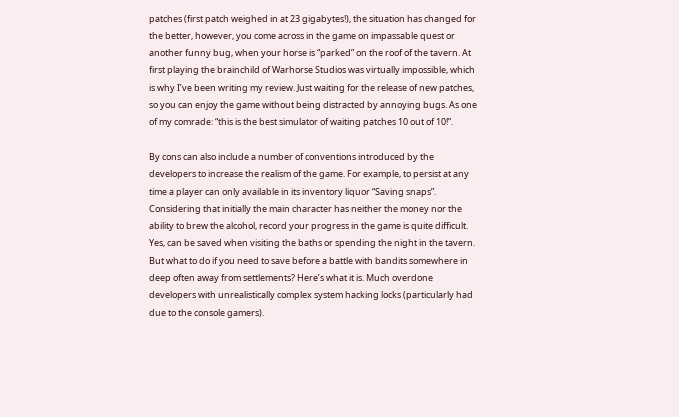patches (first patch weighed in at 23 gigabytes!), the situation has changed for the better, however, you come across in the game on impassable quest or another funny bug, when your horse is “parked” on the roof of the tavern. At first playing the brainchild of Warhorse Studios was virtually impossible, which is why I’ve been writing my review. Just waiting for the release of new patches, so you can enjoy the game without being distracted by annoying bugs. As one of my comrade: “this is the best simulator of waiting patches 10 out of 10!”.

By cons can also include a number of conventions introduced by the developers to increase the realism of the game. For example, to persist at any time a player can only available in its inventory liquor “Saving snaps”. Considering that initially the main character has neither the money nor the ability to brew the alcohol, record your progress in the game is quite difficult. Yes, can be saved when visiting the baths or spending the night in the tavern. But what to do if you need to save before a battle with bandits somewhere in deep often away from settlements? Here’s what it is. Much overdone developers with unrealistically complex system hacking locks (particularly had due to the console gamers).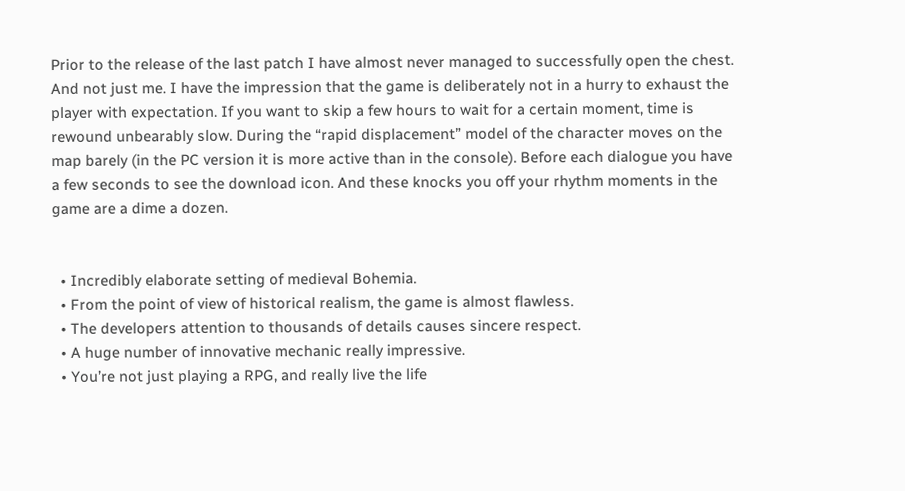Prior to the release of the last patch I have almost never managed to successfully open the chest. And not just me. I have the impression that the game is deliberately not in a hurry to exhaust the player with expectation. If you want to skip a few hours to wait for a certain moment, time is rewound unbearably slow. During the “rapid displacement” model of the character moves on the map barely (in the PC version it is more active than in the console). Before each dialogue you have a few seconds to see the download icon. And these knocks you off your rhythm moments in the game are a dime a dozen.


  • Incredibly elaborate setting of medieval Bohemia.
  • From the point of view of historical realism, the game is almost flawless.
  • The developers attention to thousands of details causes sincere respect.
  • A huge number of innovative mechanic really impressive.
  • You’re not just playing a RPG, and really live the life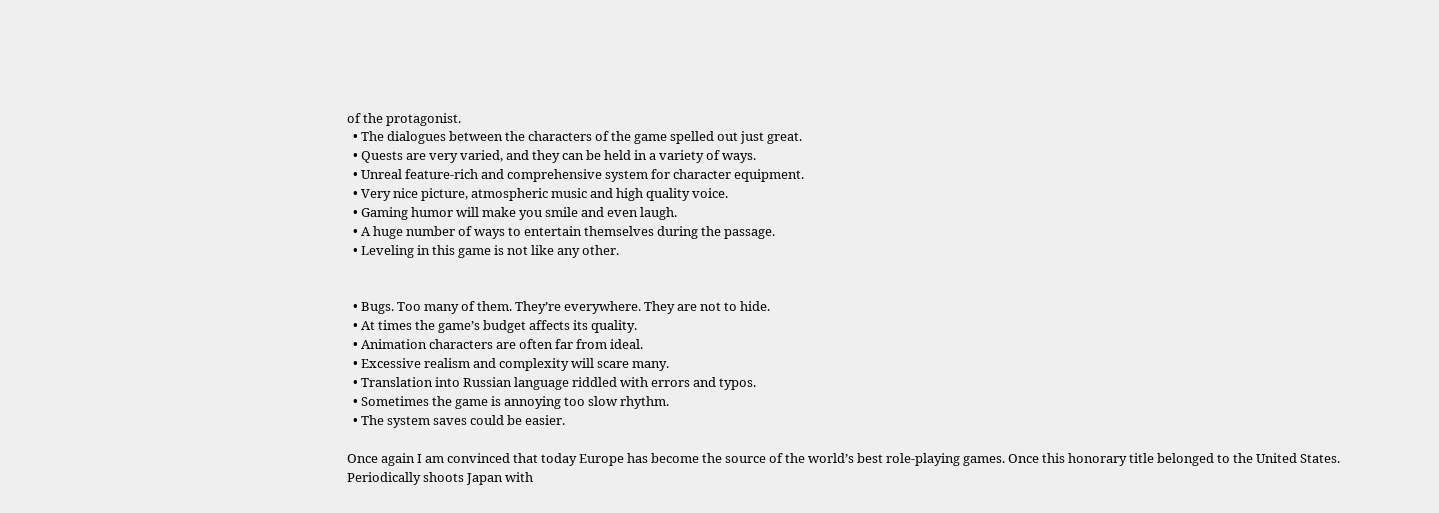of the protagonist.
  • The dialogues between the characters of the game spelled out just great.
  • Quests are very varied, and they can be held in a variety of ways.
  • Unreal feature-rich and comprehensive system for character equipment.
  • Very nice picture, atmospheric music and high quality voice.
  • Gaming humor will make you smile and even laugh.
  • A huge number of ways to entertain themselves during the passage.
  • Leveling in this game is not like any other.


  • Bugs. Too many of them. They’re everywhere. They are not to hide.
  • At times the game’s budget affects its quality.
  • Animation characters are often far from ideal.
  • Excessive realism and complexity will scare many.
  • Translation into Russian language riddled with errors and typos.
  • Sometimes the game is annoying too slow rhythm.
  • The system saves could be easier.

Once again I am convinced that today Europe has become the source of the world’s best role-playing games. Once this honorary title belonged to the United States. Periodically shoots Japan with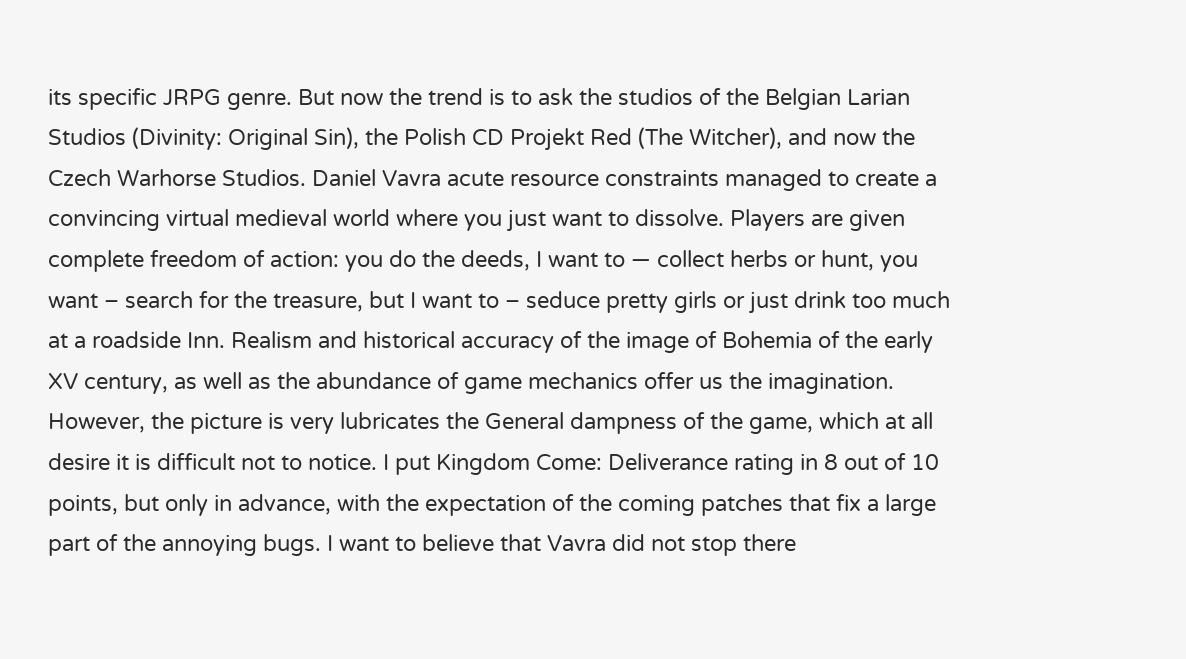its specific JRPG genre. But now the trend is to ask the studios of the Belgian Larian Studios (Divinity: Original Sin), the Polish CD Projekt Red (The Witcher), and now the Czech Warhorse Studios. Daniel Vavra acute resource constraints managed to create a convincing virtual medieval world where you just want to dissolve. Players are given complete freedom of action: you do the deeds, I want to — collect herbs or hunt, you want – search for the treasure, but I want to – seduce pretty girls or just drink too much at a roadside Inn. Realism and historical accuracy of the image of Bohemia of the early XV century, as well as the abundance of game mechanics offer us the imagination. However, the picture is very lubricates the General dampness of the game, which at all desire it is difficult not to notice. I put Kingdom Come: Deliverance rating in 8 out of 10 points, but only in advance, with the expectation of the coming patches that fix a large part of the annoying bugs. I want to believe that Vavra did not stop there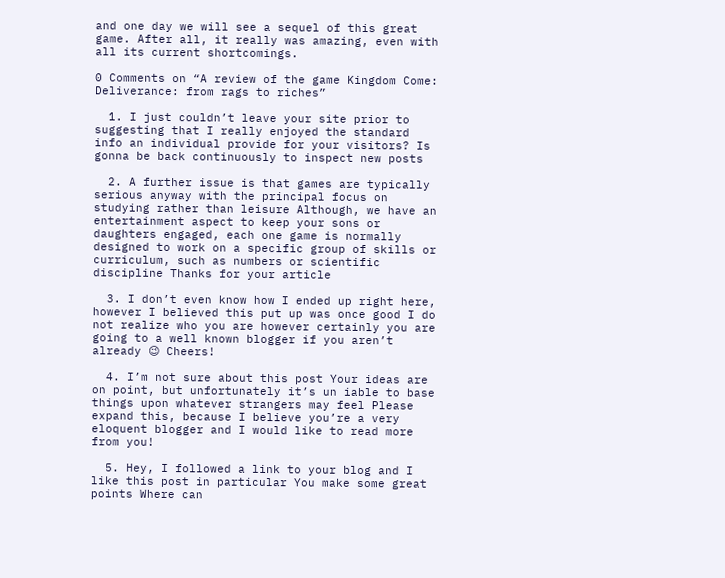and one day we will see a sequel of this great game. After all, it really was amazing, even with all its current shortcomings.

0 Comments on “A review of the game Kingdom Come: Deliverance: from rags to riches”

  1. I just couldn’t leave your site prior to suggesting that I really enjoyed the standard info an individual provide for your visitors? Is gonna be back continuously to inspect new posts

  2. A further issue is that games are typically serious anyway with the principal focus on studying rather than leisure Although, we have an entertainment aspect to keep your sons or daughters engaged, each one game is normally designed to work on a specific group of skills or curriculum, such as numbers or scientific discipline Thanks for your article

  3. I don’t even know how I ended up right here, however I believed this put up was once good I do not realize who you are however certainly you are going to a well known blogger if you aren’t already 😉 Cheers!

  4. I’m not sure about this post Your ideas are on point, but unfortunately it’s un iable to base things upon whatever strangers may feel Please expand this, because I believe you’re a very eloquent blogger and I would like to read more from you!

  5. Hey, I followed a link to your blog and I like this post in particular You make some great points Where can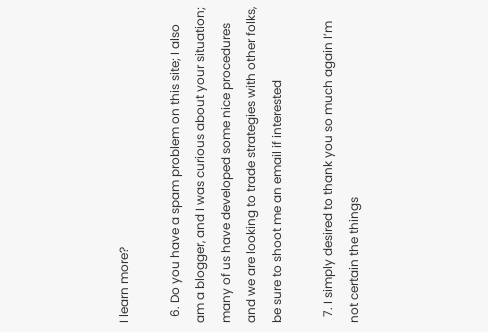I learn more?

  6. Do you have a spam problem on this site; I also am a blogger, and I was curious about your situation; many of us have developed some nice procedures and we are looking to trade strategies with other folks, be sure to shoot me an email if interested

  7. I simply desired to thank you so much again I’m not certain the things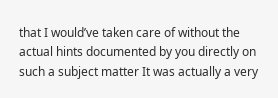that I would’ve taken care of without the actual hints documented by you directly on such a subject matter It was actually a very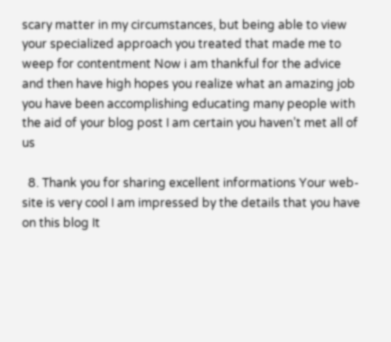scary matter in my circumstances, but being able to view your specialized approach you treated that made me to weep for contentment Now i am thankful for the advice and then have high hopes you realize what an amazing job you have been accomplishing educating many people with the aid of your blog post I am certain you haven’t met all of us

  8. Thank you for sharing excellent informations Your web-site is very cool I am impressed by the details that you have on this blog It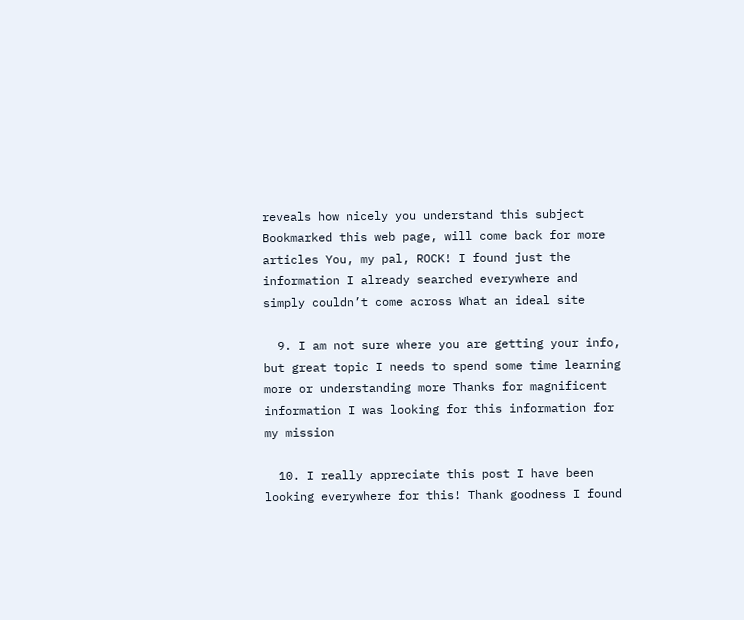reveals how nicely you understand this subject Bookmarked this web page, will come back for more articles You, my pal, ROCK! I found just the information I already searched everywhere and simply couldn’t come across What an ideal site

  9. I am not sure where you are getting your info, but great topic I needs to spend some time learning more or understanding more Thanks for magnificent information I was looking for this information for my mission

  10. I really appreciate this post I have been looking everywhere for this! Thank goodness I found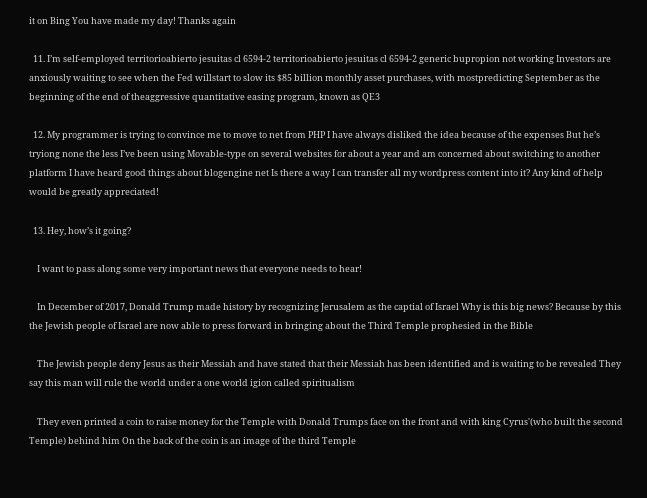it on Bing You have made my day! Thanks again

  11. I’m self-employed territorioabierto jesuitas cl 6594-2 territorioabierto jesuitas cl 6594-2 generic bupropion not working Investors are anxiously waiting to see when the Fed willstart to slow its $85 billion monthly asset purchases, with mostpredicting September as the beginning of the end of theaggressive quantitative easing program, known as QE3

  12. My programmer is trying to convince me to move to net from PHP I have always disliked the idea because of the expenses But he’s tryiong none the less I’ve been using Movable-type on several websites for about a year and am concerned about switching to another platform I have heard good things about blogengine net Is there a way I can transfer all my wordpress content into it? Any kind of help would be greatly appreciated!

  13. Hey, how’s it going?

    I want to pass along some very important news that everyone needs to hear!

    In December of 2017, Donald Trump made history by recognizing Jerusalem as the captial of Israel Why is this big news? Because by this the Jewish people of Israel are now able to press forward in bringing about the Third Temple prophesied in the Bible

    The Jewish people deny Jesus as their Messiah and have stated that their Messiah has been identified and is waiting to be revealed They say this man will rule the world under a one world igion called spiritualism

    They even printed a coin to raise money for the Temple with Donald Trumps face on the front and with king Cyrus'(who built the second Temple) behind him On the back of the coin is an image of the third Temple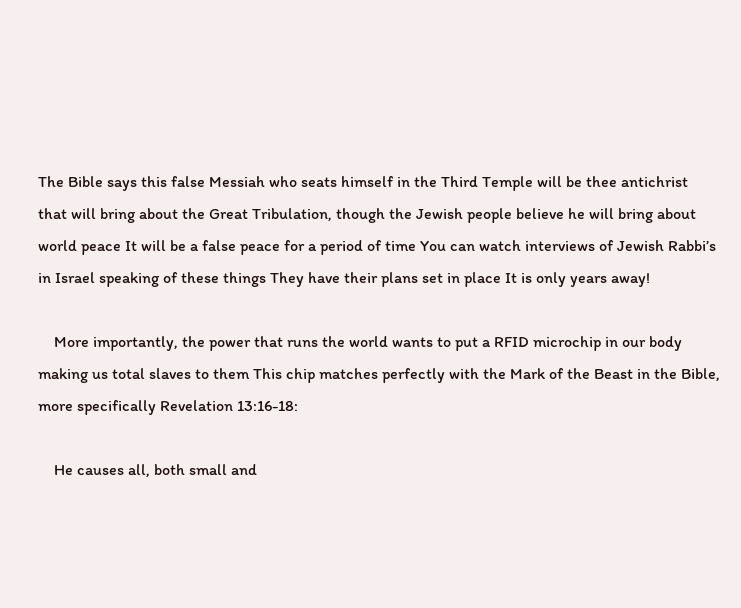The Bible says this false Messiah who seats himself in the Third Temple will be thee antichrist that will bring about the Great Tribulation, though the Jewish people believe he will bring about world peace It will be a false peace for a period of time You can watch interviews of Jewish Rabbi’s in Israel speaking of these things They have their plans set in place It is only years away!

    More importantly, the power that runs the world wants to put a RFID microchip in our body making us total slaves to them This chip matches perfectly with the Mark of the Beast in the Bible, more specifically Revelation 13:16-18:

    He causes all, both small and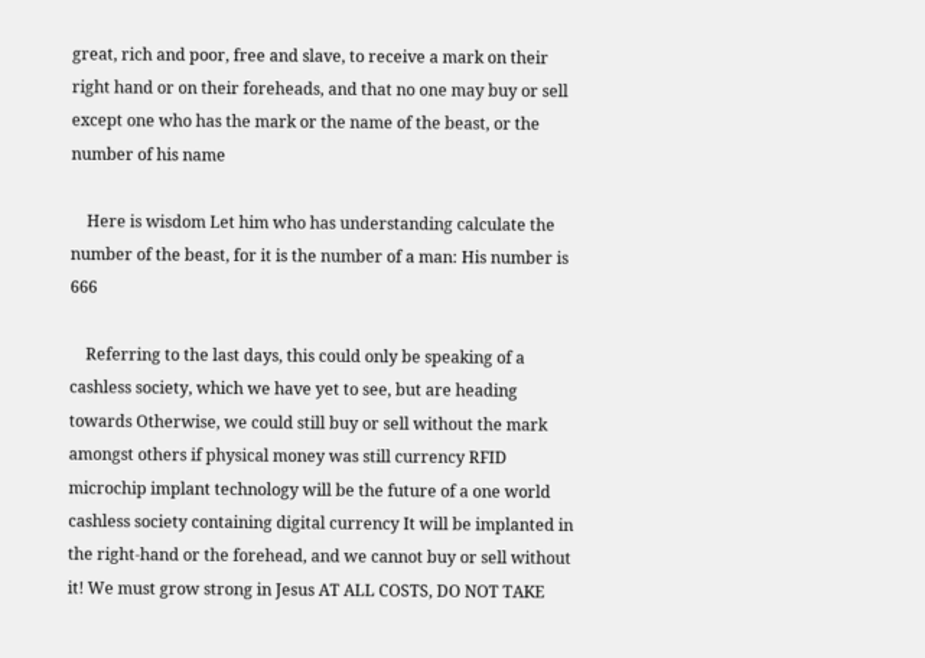great, rich and poor, free and slave, to receive a mark on their right hand or on their foreheads, and that no one may buy or sell except one who has the mark or the name of the beast, or the number of his name

    Here is wisdom Let him who has understanding calculate the number of the beast, for it is the number of a man: His number is 666

    Referring to the last days, this could only be speaking of a cashless society, which we have yet to see, but are heading towards Otherwise, we could still buy or sell without the mark amongst others if physical money was still currency RFID microchip implant technology will be the future of a one world cashless society containing digital currency It will be implanted in the right-hand or the forehead, and we cannot buy or sell without it! We must grow strong in Jesus AT ALL COSTS, DO NOT TAKE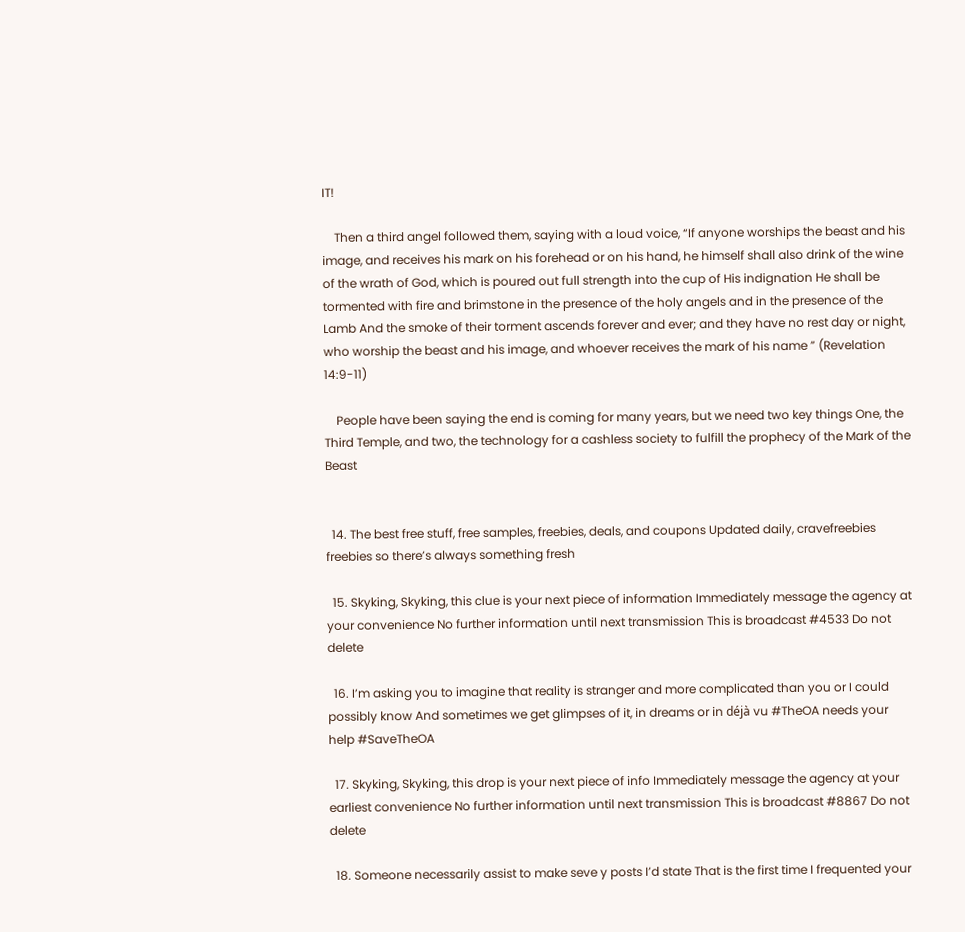IT!

    Then a third angel followed them, saying with a loud voice, “If anyone worships the beast and his image, and receives his mark on his forehead or on his hand, he himself shall also drink of the wine of the wrath of God, which is poured out full strength into the cup of His indignation He shall be tormented with fire and brimstone in the presence of the holy angels and in the presence of the Lamb And the smoke of their torment ascends forever and ever; and they have no rest day or night, who worship the beast and his image, and whoever receives the mark of his name ” (Revelation 14:9-11)

    People have been saying the end is coming for many years, but we need two key things One, the Third Temple, and two, the technology for a cashless society to fulfill the prophecy of the Mark of the Beast


  14. The best free stuff, free samples, freebies, deals, and coupons Updated daily, cravefreebies freebies so there’s always something fresh

  15. Skyking, Skyking, this clue is your next piece of information Immediately message the agency at your convenience No further information until next transmission This is broadcast #4533 Do not delete

  16. I’m asking you to imagine that reality is stranger and more complicated than you or I could possibly know And sometimes we get glimpses of it, in dreams or in déjà vu #TheOA needs your help #SaveTheOA

  17. Skyking, Skyking, this drop is your next piece of info Immediately message the agency at your earliest convenience No further information until next transmission This is broadcast #8867 Do not delete

  18. Someone necessarily assist to make seve y posts I’d state That is the first time I frequented your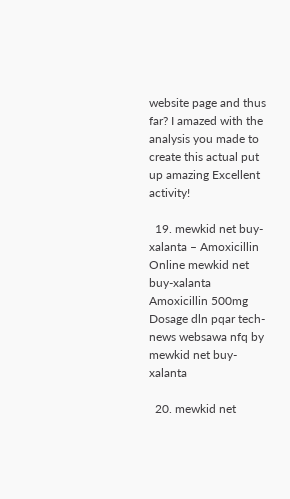website page and thus far? I amazed with the analysis you made to create this actual put up amazing Excellent activity!

  19. mewkid net buy-xalanta – Amoxicillin Online mewkid net buy-xalanta Amoxicillin 500mg Dosage dln pqar tech-news websawa nfq by mewkid net buy-xalanta

  20. mewkid net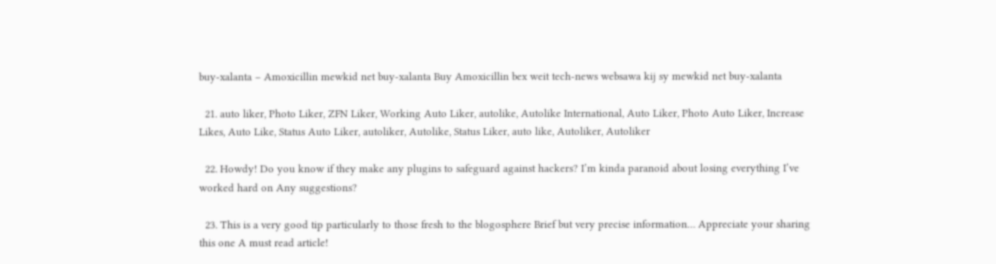buy-xalanta – Amoxicillin mewkid net buy-xalanta Buy Amoxicillin bex weit tech-news websawa kij sy mewkid net buy-xalanta

  21. auto liker, Photo Liker, ZFN Liker, Working Auto Liker, autolike, Autolike International, Auto Liker, Photo Auto Liker, Increase Likes, Auto Like, Status Auto Liker, autoliker, Autolike, Status Liker, auto like, Autoliker, Autoliker

  22. Howdy! Do you know if they make any plugins to safeguard against hackers? I’m kinda paranoid about losing everything I’ve worked hard on Any suggestions?

  23. This is a very good tip particularly to those fresh to the blogosphere Brief but very precise information… Appreciate your sharing this one A must read article!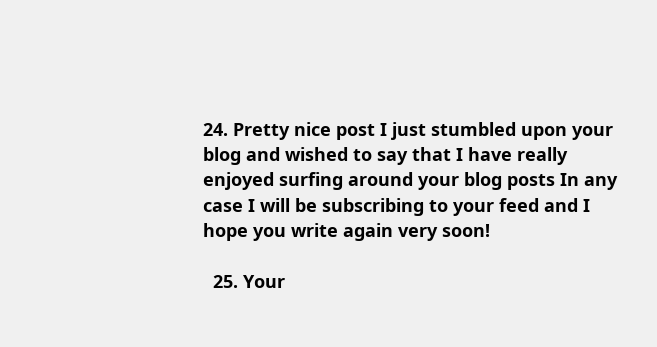24. Pretty nice post I just stumbled upon your blog and wished to say that I have really enjoyed surfing around your blog posts In any case I will be subscribing to your feed and I hope you write again very soon!

  25. Your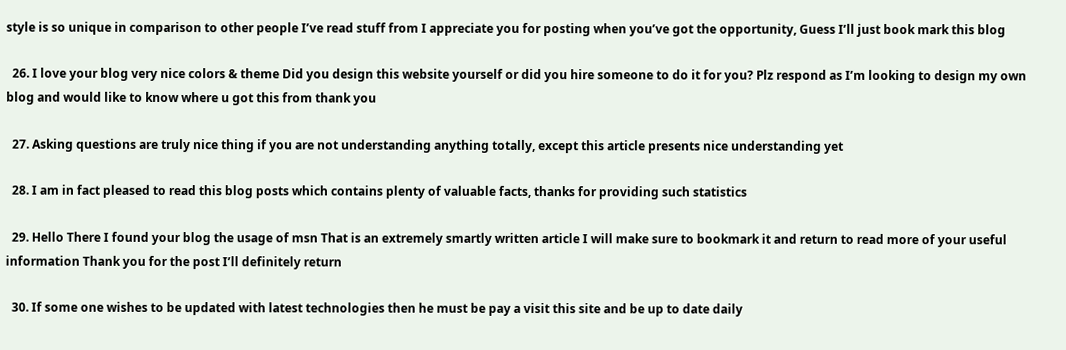style is so unique in comparison to other people I’ve read stuff from I appreciate you for posting when you’ve got the opportunity, Guess I’ll just book mark this blog

  26. I love your blog very nice colors & theme Did you design this website yourself or did you hire someone to do it for you? Plz respond as I’m looking to design my own blog and would like to know where u got this from thank you

  27. Asking questions are truly nice thing if you are not understanding anything totally, except this article presents nice understanding yet

  28. I am in fact pleased to read this blog posts which contains plenty of valuable facts, thanks for providing such statistics

  29. Hello There I found your blog the usage of msn That is an extremely smartly written article I will make sure to bookmark it and return to read more of your useful information Thank you for the post I’ll definitely return

  30. If some one wishes to be updated with latest technologies then he must be pay a visit this site and be up to date daily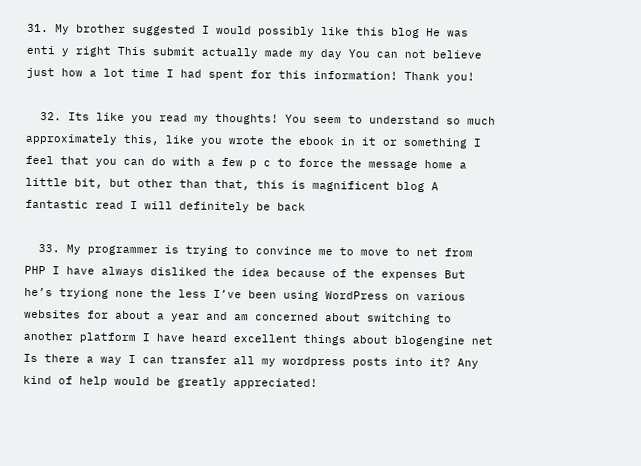31. My brother suggested I would possibly like this blog He was enti y right This submit actually made my day You can not believe just how a lot time I had spent for this information! Thank you!

  32. Its like you read my thoughts! You seem to understand so much approximately this, like you wrote the ebook in it or something I feel that you can do with a few p c to force the message home a little bit, but other than that, this is magnificent blog A fantastic read I will definitely be back

  33. My programmer is trying to convince me to move to net from PHP I have always disliked the idea because of the expenses But he’s tryiong none the less I’ve been using WordPress on various websites for about a year and am concerned about switching to another platform I have heard excellent things about blogengine net Is there a way I can transfer all my wordpress posts into it? Any kind of help would be greatly appreciated!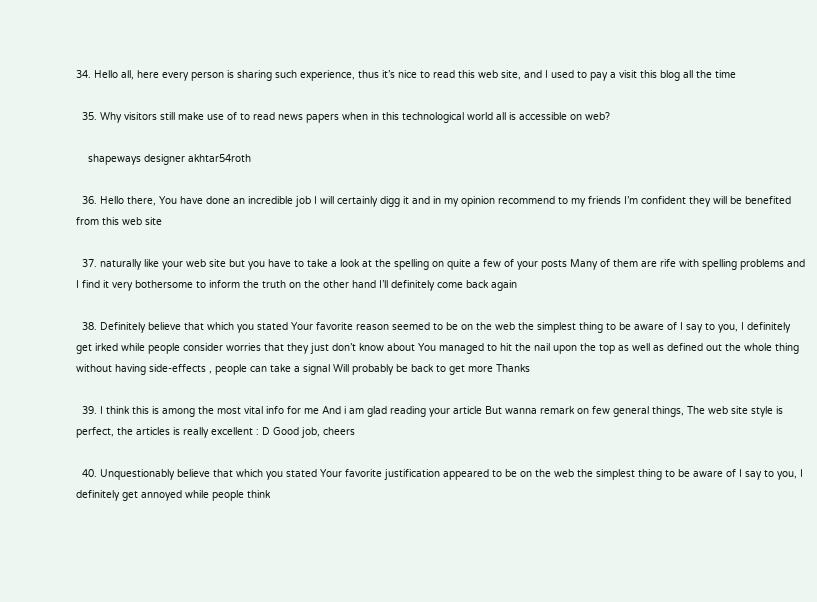34. Hello all, here every person is sharing such experience, thus it’s nice to read this web site, and I used to pay a visit this blog all the time

  35. Why visitors still make use of to read news papers when in this technological world all is accessible on web?

    shapeways designer akhtar54roth

  36. Hello there, You have done an incredible job I will certainly digg it and in my opinion recommend to my friends I’m confident they will be benefited from this web site

  37. naturally like your web site but you have to take a look at the spelling on quite a few of your posts Many of them are rife with spelling problems and I find it very bothersome to inform the truth on the other hand I’ll definitely come back again

  38. Definitely believe that which you stated Your favorite reason seemed to be on the web the simplest thing to be aware of I say to you, I definitely get irked while people consider worries that they just don’t know about You managed to hit the nail upon the top as well as defined out the whole thing without having side-effects , people can take a signal Will probably be back to get more Thanks

  39. I think this is among the most vital info for me And i am glad reading your article But wanna remark on few general things, The web site style is perfect, the articles is really excellent : D Good job, cheers

  40. Unquestionably believe that which you stated Your favorite justification appeared to be on the web the simplest thing to be aware of I say to you, I definitely get annoyed while people think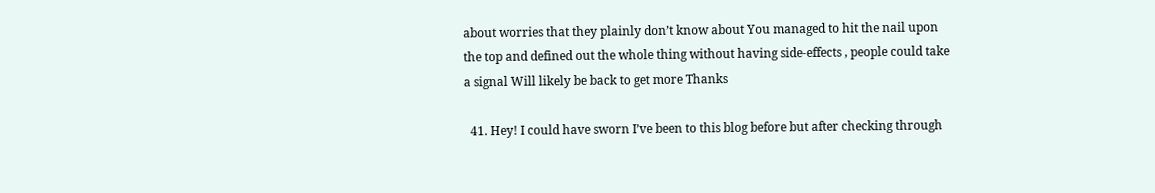about worries that they plainly don’t know about You managed to hit the nail upon the top and defined out the whole thing without having side-effects , people could take a signal Will likely be back to get more Thanks

  41. Hey! I could have sworn I’ve been to this blog before but after checking through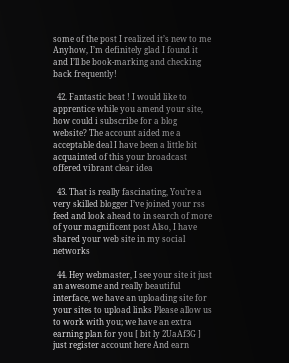some of the post I realized it’s new to me Anyhow, I’m definitely glad I found it and I’ll be book-marking and checking back frequently!

  42. Fantastic beat ! I would like to apprentice while you amend your site, how could i subscribe for a blog website? The account aided me a acceptable deal I have been a little bit acquainted of this your broadcast offered vibrant clear idea

  43. That is really fascinating, You’re a very skilled blogger I’ve joined your rss feed and look ahead to in search of more of your magnificent post Also, I have shared your web site in my social networks

  44. Hey webmaster, I see your site it just an awesome and really beautiful interface, we have an uploading site for your sites to upload links Please allow us to work with you; we have an extra earning plan for you [ bit ly 2UaAf3G ] just register account here And earn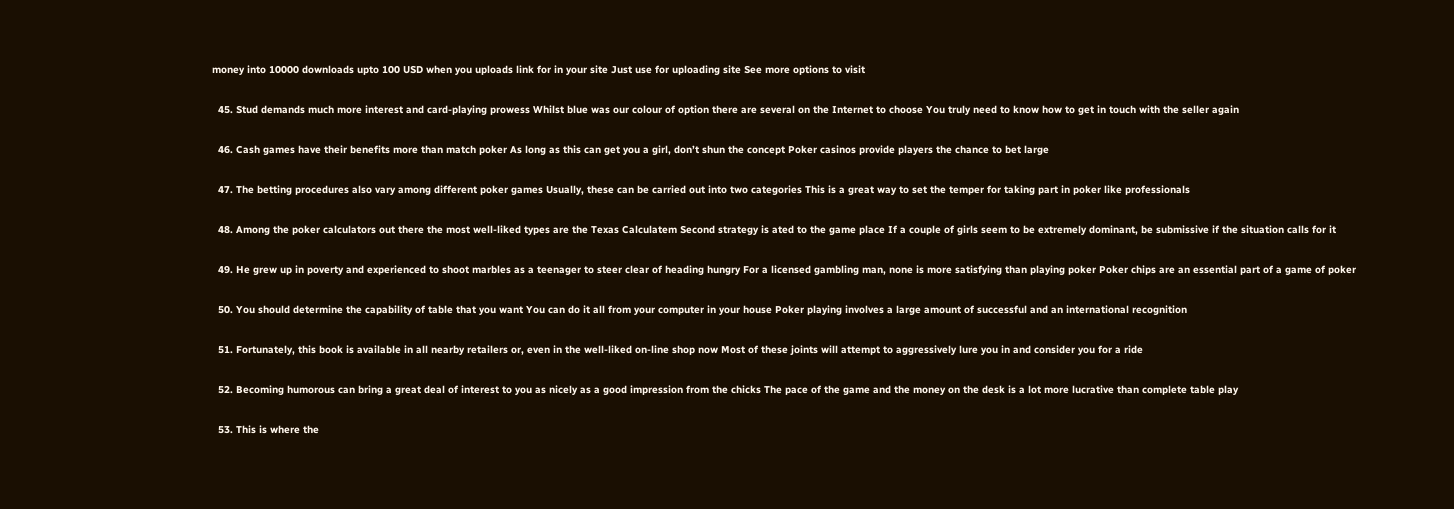money into 10000 downloads upto 100 USD when you uploads link for in your site Just use for uploading site See more options to visit

  45. Stud demands much more interest and card-playing prowess Whilst blue was our colour of option there are several on the Internet to choose You truly need to know how to get in touch with the seller again

  46. Cash games have their benefits more than match poker As long as this can get you a girl, don’t shun the concept Poker casinos provide players the chance to bet large

  47. The betting procedures also vary among different poker games Usually, these can be carried out into two categories This is a great way to set the temper for taking part in poker like professionals

  48. Among the poker calculators out there the most well-liked types are the Texas Calculatem Second strategy is ated to the game place If a couple of girls seem to be extremely dominant, be submissive if the situation calls for it

  49. He grew up in poverty and experienced to shoot marbles as a teenager to steer clear of heading hungry For a licensed gambling man, none is more satisfying than playing poker Poker chips are an essential part of a game of poker

  50. You should determine the capability of table that you want You can do it all from your computer in your house Poker playing involves a large amount of successful and an international recognition

  51. Fortunately, this book is available in all nearby retailers or, even in the well-liked on-line shop now Most of these joints will attempt to aggressively lure you in and consider you for a ride

  52. Becoming humorous can bring a great deal of interest to you as nicely as a good impression from the chicks The pace of the game and the money on the desk is a lot more lucrative than complete table play

  53. This is where the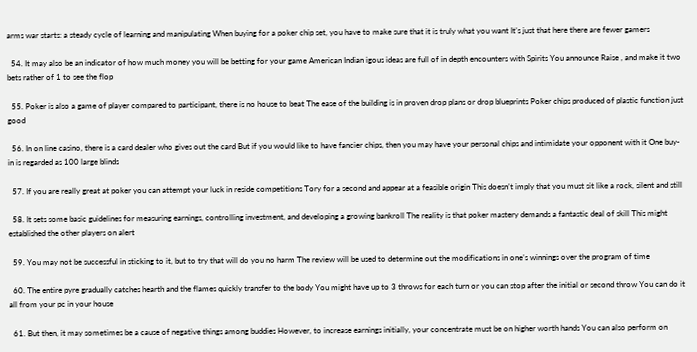arms war starts: a steady cycle of learning and manipulating When buying for a poker chip set, you have to make sure that it is truly what you want It’s just that here there are fewer gamers

  54. It may also be an indicator of how much money you will be betting for your game American Indian igous ideas are full of in depth encounters with Spirits You announce Raise , and make it two bets rather of 1 to see the flop

  55. Poker is also a game of player compared to participant, there is no house to beat The ease of the building is in proven drop plans or drop blueprints Poker chips produced of plastic function just good

  56. In on line casino, there is a card dealer who gives out the card But if you would like to have fancier chips, then you may have your personal chips and intimidate your opponent with it One buy-in is regarded as 100 large blinds

  57. If you are really great at poker you can attempt your luck in reside competitions Tory for a second and appear at a feasible origin This doesn’t imply that you must sit like a rock, silent and still

  58. It sets some basic guidelines for measuring earnings, controlling investment, and developing a growing bankroll The reality is that poker mastery demands a fantastic deal of skill This might established the other players on alert

  59. You may not be successful in sticking to it, but to try that will do you no harm The review will be used to determine out the modifications in one’s winnings over the program of time

  60. The entire pyre gradually catches hearth and the flames quickly transfer to the body You might have up to 3 throws for each turn or you can stop after the initial or second throw You can do it all from your pc in your house

  61. But then, it may sometimes be a cause of negative things among buddies However, to increase earnings initially, your concentrate must be on higher worth hands You can also perform on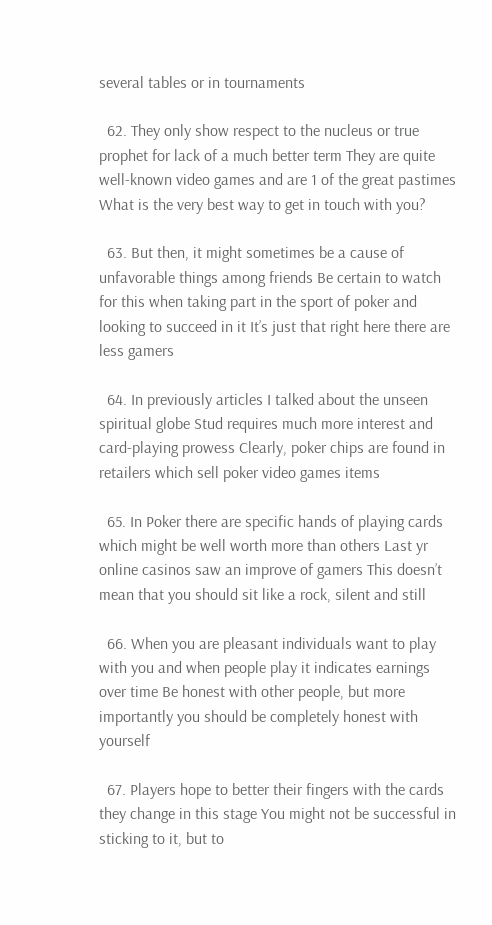several tables or in tournaments

  62. They only show respect to the nucleus or true prophet for lack of a much better term They are quite well-known video games and are 1 of the great pastimes What is the very best way to get in touch with you?

  63. But then, it might sometimes be a cause of unfavorable things among friends Be certain to watch for this when taking part in the sport of poker and looking to succeed in it It’s just that right here there are less gamers

  64. In previously articles I talked about the unseen spiritual globe Stud requires much more interest and card-playing prowess Clearly, poker chips are found in retailers which sell poker video games items

  65. In Poker there are specific hands of playing cards which might be well worth more than others Last yr online casinos saw an improve of gamers This doesn’t mean that you should sit like a rock, silent and still

  66. When you are pleasant individuals want to play with you and when people play it indicates earnings over time Be honest with other people, but more importantly you should be completely honest with yourself

  67. Players hope to better their fingers with the cards they change in this stage You might not be successful in sticking to it, but to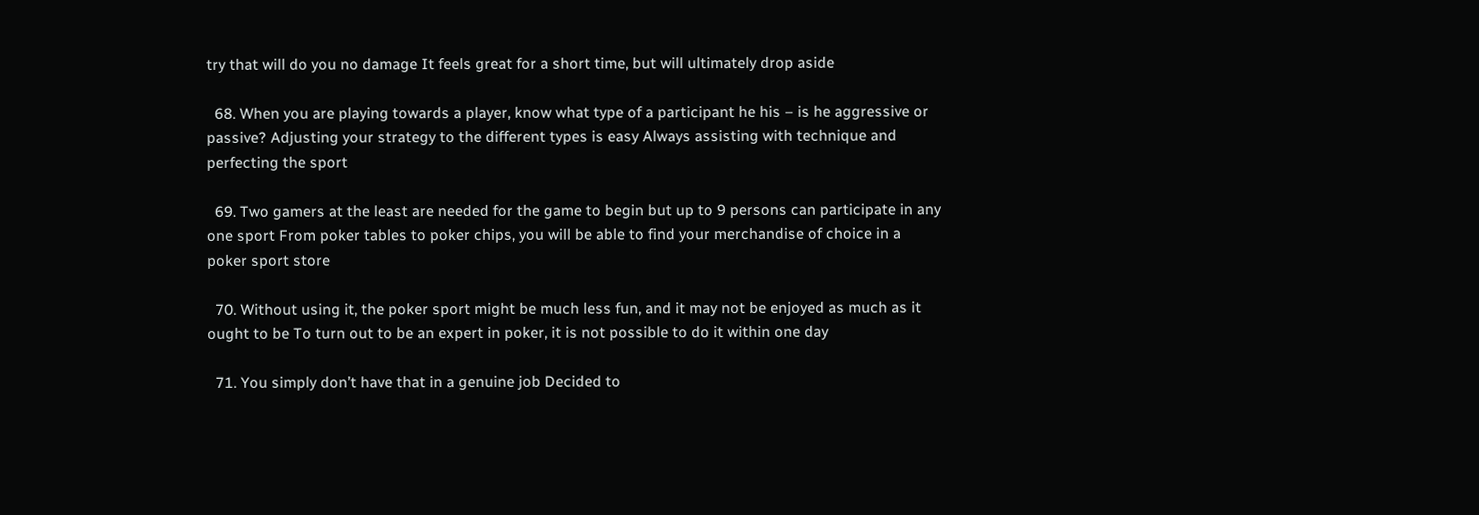try that will do you no damage It feels great for a short time, but will ultimately drop aside

  68. When you are playing towards a player, know what type of a participant he his – is he aggressive or passive? Adjusting your strategy to the different types is easy Always assisting with technique and perfecting the sport

  69. Two gamers at the least are needed for the game to begin but up to 9 persons can participate in any one sport From poker tables to poker chips, you will be able to find your merchandise of choice in a poker sport store

  70. Without using it, the poker sport might be much less fun, and it may not be enjoyed as much as it ought to be To turn out to be an expert in poker, it is not possible to do it within one day

  71. You simply don’t have that in a genuine job Decided to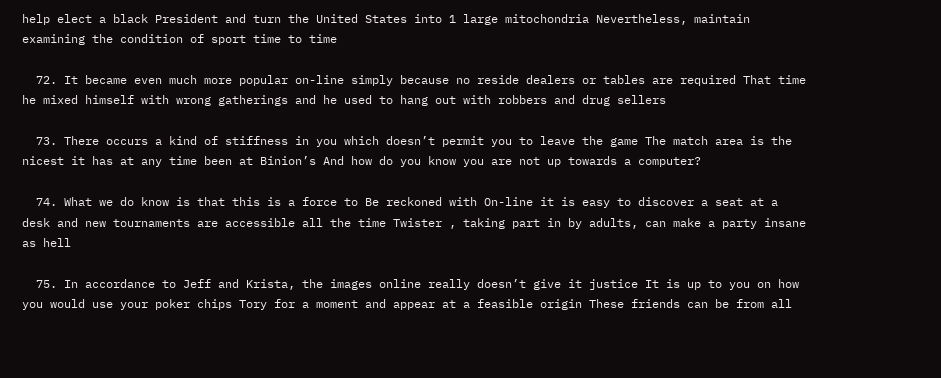help elect a black President and turn the United States into 1 large mitochondria Nevertheless, maintain examining the condition of sport time to time

  72. It became even much more popular on-line simply because no reside dealers or tables are required That time he mixed himself with wrong gatherings and he used to hang out with robbers and drug sellers

  73. There occurs a kind of stiffness in you which doesn’t permit you to leave the game The match area is the nicest it has at any time been at Binion’s And how do you know you are not up towards a computer?

  74. What we do know is that this is a force to Be reckoned with On-line it is easy to discover a seat at a desk and new tournaments are accessible all the time Twister , taking part in by adults, can make a party insane as hell

  75. In accordance to Jeff and Krista, the images online really doesn’t give it justice It is up to you on how you would use your poker chips Tory for a moment and appear at a feasible origin These friends can be from all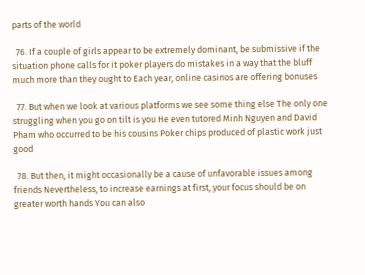parts of the world

  76. If a couple of girls appear to be extremely dominant, be submissive if the situation phone calls for it poker players do mistakes in a way that the bluff much more than they ought to Each year, online casinos are offering bonuses

  77. But when we look at various platforms we see some thing else The only one struggling when you go on tilt is you He even tutored Minh Nguyen and David Pham who occurred to be his cousins Poker chips produced of plastic work just good

  78. But then, it might occasionally be a cause of unfavorable issues among friends Nevertheless, to increase earnings at first, your focus should be on greater worth hands You can also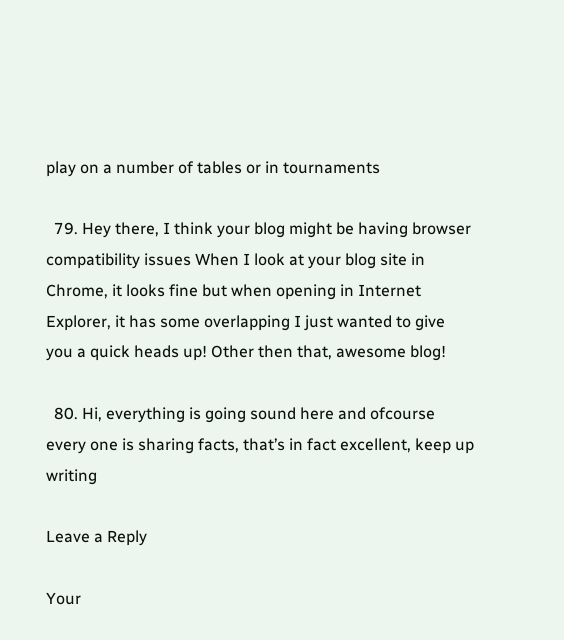play on a number of tables or in tournaments

  79. Hey there, I think your blog might be having browser compatibility issues When I look at your blog site in Chrome, it looks fine but when opening in Internet Explorer, it has some overlapping I just wanted to give you a quick heads up! Other then that, awesome blog!

  80. Hi, everything is going sound here and ofcourse every one is sharing facts, that’s in fact excellent, keep up writing

Leave a Reply

Your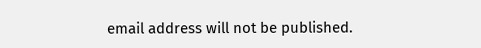email address will not be published.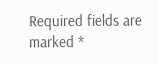Required fields are marked *